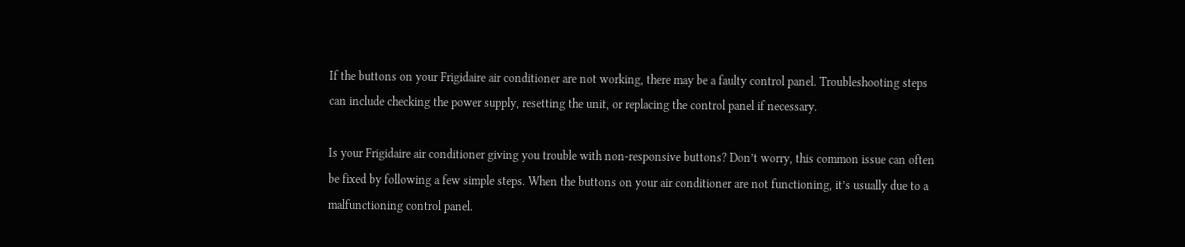If the buttons on your Frigidaire air conditioner are not working, there may be a faulty control panel. Troubleshooting steps can include checking the power supply, resetting the unit, or replacing the control panel if necessary.

Is your Frigidaire air conditioner giving you trouble with non-responsive buttons? Don’t worry, this common issue can often be fixed by following a few simple steps. When the buttons on your air conditioner are not functioning, it’s usually due to a malfunctioning control panel.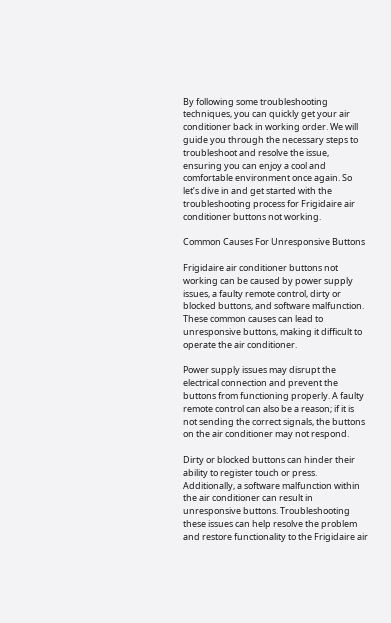By following some troubleshooting techniques, you can quickly get your air conditioner back in working order. We will guide you through the necessary steps to troubleshoot and resolve the issue, ensuring you can enjoy a cool and comfortable environment once again. So let’s dive in and get started with the troubleshooting process for Frigidaire air conditioner buttons not working.

Common Causes For Unresponsive Buttons

Frigidaire air conditioner buttons not working can be caused by power supply issues, a faulty remote control, dirty or blocked buttons, and software malfunction. These common causes can lead to unresponsive buttons, making it difficult to operate the air conditioner.

Power supply issues may disrupt the electrical connection and prevent the buttons from functioning properly. A faulty remote control can also be a reason; if it is not sending the correct signals, the buttons on the air conditioner may not respond.

Dirty or blocked buttons can hinder their ability to register touch or press. Additionally, a software malfunction within the air conditioner can result in unresponsive buttons. Troubleshooting these issues can help resolve the problem and restore functionality to the Frigidaire air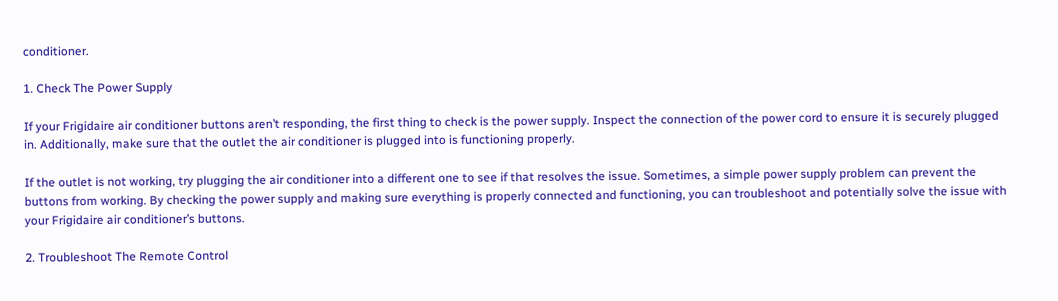conditioner.

1. Check The Power Supply

If your Frigidaire air conditioner buttons aren’t responding, the first thing to check is the power supply. Inspect the connection of the power cord to ensure it is securely plugged in. Additionally, make sure that the outlet the air conditioner is plugged into is functioning properly.

If the outlet is not working, try plugging the air conditioner into a different one to see if that resolves the issue. Sometimes, a simple power supply problem can prevent the buttons from working. By checking the power supply and making sure everything is properly connected and functioning, you can troubleshoot and potentially solve the issue with your Frigidaire air conditioner’s buttons.

2. Troubleshoot The Remote Control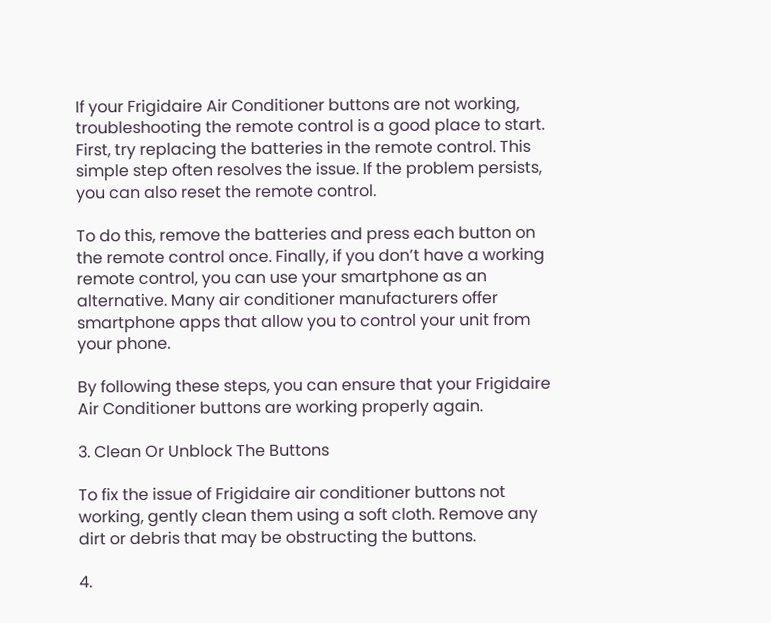If your Frigidaire Air Conditioner buttons are not working, troubleshooting the remote control is a good place to start. First, try replacing the batteries in the remote control. This simple step often resolves the issue. If the problem persists, you can also reset the remote control.

To do this, remove the batteries and press each button on the remote control once. Finally, if you don’t have a working remote control, you can use your smartphone as an alternative. Many air conditioner manufacturers offer smartphone apps that allow you to control your unit from your phone.

By following these steps, you can ensure that your Frigidaire Air Conditioner buttons are working properly again.

3. Clean Or Unblock The Buttons

To fix the issue of Frigidaire air conditioner buttons not working, gently clean them using a soft cloth. Remove any dirt or debris that may be obstructing the buttons.

4.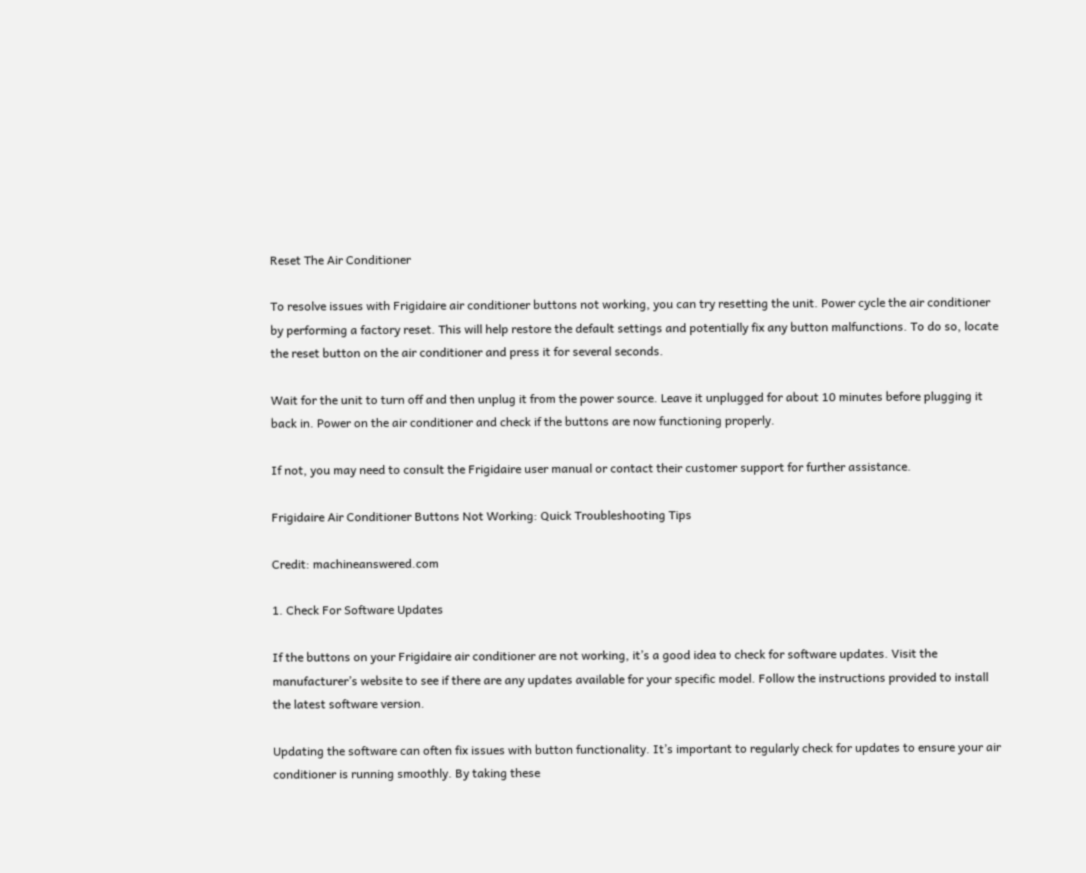Reset The Air Conditioner

To resolve issues with Frigidaire air conditioner buttons not working, you can try resetting the unit. Power cycle the air conditioner by performing a factory reset. This will help restore the default settings and potentially fix any button malfunctions. To do so, locate the reset button on the air conditioner and press it for several seconds.

Wait for the unit to turn off and then unplug it from the power source. Leave it unplugged for about 10 minutes before plugging it back in. Power on the air conditioner and check if the buttons are now functioning properly.

If not, you may need to consult the Frigidaire user manual or contact their customer support for further assistance.

Frigidaire Air Conditioner Buttons Not Working: Quick Troubleshooting Tips

Credit: machineanswered.com

1. Check For Software Updates

If the buttons on your Frigidaire air conditioner are not working, it’s a good idea to check for software updates. Visit the manufacturer’s website to see if there are any updates available for your specific model. Follow the instructions provided to install the latest software version.

Updating the software can often fix issues with button functionality. It’s important to regularly check for updates to ensure your air conditioner is running smoothly. By taking these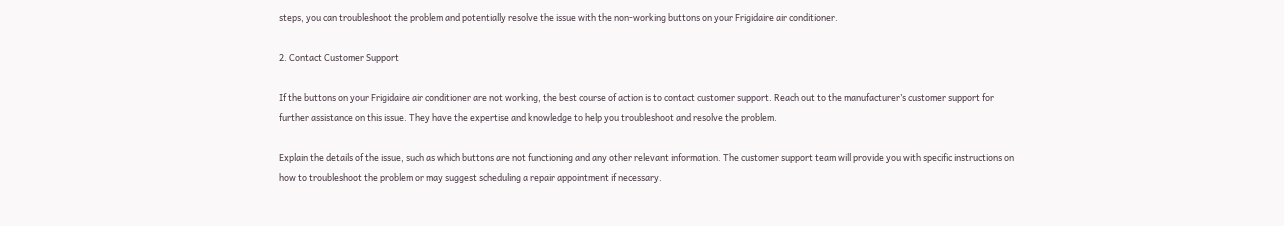steps, you can troubleshoot the problem and potentially resolve the issue with the non-working buttons on your Frigidaire air conditioner.

2. Contact Customer Support

If the buttons on your Frigidaire air conditioner are not working, the best course of action is to contact customer support. Reach out to the manufacturer’s customer support for further assistance on this issue. They have the expertise and knowledge to help you troubleshoot and resolve the problem.

Explain the details of the issue, such as which buttons are not functioning and any other relevant information. The customer support team will provide you with specific instructions on how to troubleshoot the problem or may suggest scheduling a repair appointment if necessary.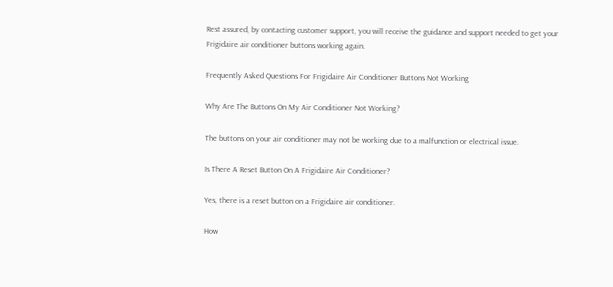Rest assured, by contacting customer support, you will receive the guidance and support needed to get your Frigidaire air conditioner buttons working again.

Frequently Asked Questions For Frigidaire Air Conditioner Buttons Not Working

Why Are The Buttons On My Air Conditioner Not Working?

The buttons on your air conditioner may not be working due to a malfunction or electrical issue.

Is There A Reset Button On A Frigidaire Air Conditioner?

Yes, there is a reset button on a Frigidaire air conditioner.

How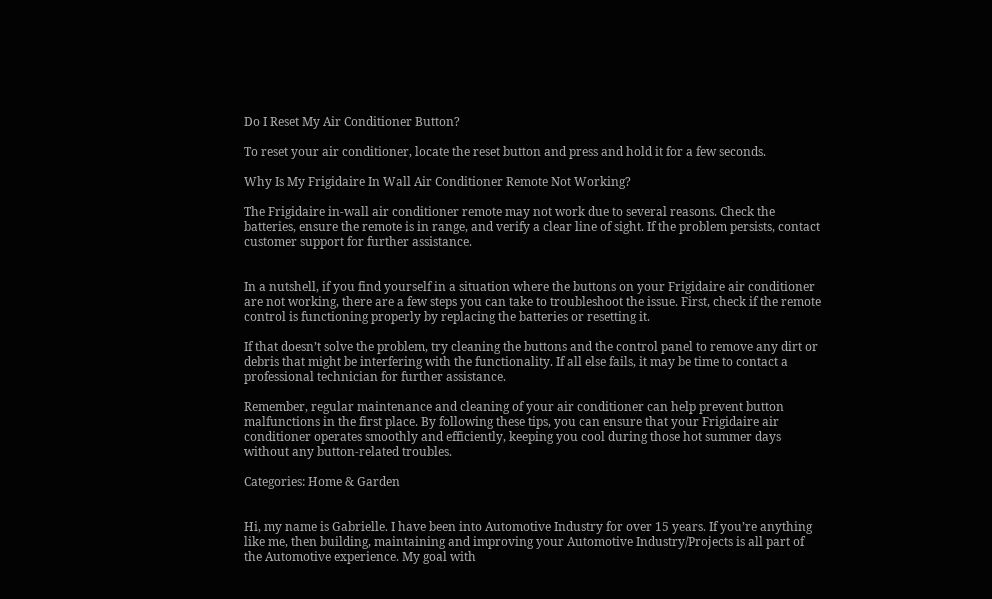Do I Reset My Air Conditioner Button?

To reset your air conditioner, locate the reset button and press and hold it for a few seconds.

Why Is My Frigidaire In Wall Air Conditioner Remote Not Working?

The Frigidaire in-wall air conditioner remote may not work due to several reasons. Check the batteries, ensure the remote is in range, and verify a clear line of sight. If the problem persists, contact customer support for further assistance.


In a nutshell, if you find yourself in a situation where the buttons on your Frigidaire air conditioner are not working, there are a few steps you can take to troubleshoot the issue. First, check if the remote control is functioning properly by replacing the batteries or resetting it.

If that doesn’t solve the problem, try cleaning the buttons and the control panel to remove any dirt or debris that might be interfering with the functionality. If all else fails, it may be time to contact a professional technician for further assistance.

Remember, regular maintenance and cleaning of your air conditioner can help prevent button malfunctions in the first place. By following these tips, you can ensure that your Frigidaire air conditioner operates smoothly and efficiently, keeping you cool during those hot summer days without any button-related troubles.

Categories: Home & Garden


Hi, my name is Gabrielle. I have been into Automotive Industry for over 15 years. If you’re anything like me, then building, maintaining and improving your Automotive Industry/Projects is all part of the Automotive experience. My goal with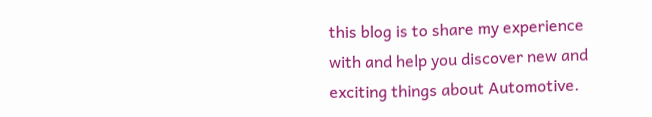this blog is to share my experience with and help you discover new and exciting things about Automotive.